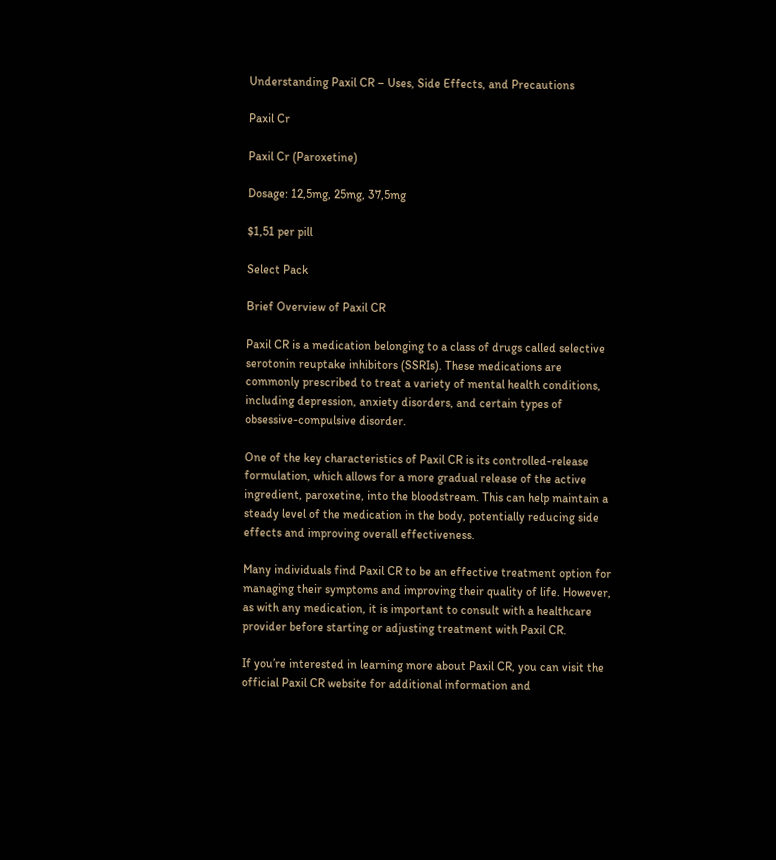Understanding Paxil CR – Uses, Side Effects, and Precautions

Paxil Cr

Paxil Cr (Paroxetine)

Dosage: 12,5mg, 25mg, 37,5mg

$1,51 per pill

Select Pack

Brief Overview of Paxil CR

Paxil CR is a medication belonging to a class of drugs called selective serotonin reuptake inhibitors (SSRIs). These medications are commonly prescribed to treat a variety of mental health conditions, including depression, anxiety disorders, and certain types of obsessive-compulsive disorder.

One of the key characteristics of Paxil CR is its controlled-release formulation, which allows for a more gradual release of the active ingredient, paroxetine, into the bloodstream. This can help maintain a steady level of the medication in the body, potentially reducing side effects and improving overall effectiveness.

Many individuals find Paxil CR to be an effective treatment option for managing their symptoms and improving their quality of life. However, as with any medication, it is important to consult with a healthcare provider before starting or adjusting treatment with Paxil CR.

If you’re interested in learning more about Paxil CR, you can visit the official Paxil CR website for additional information and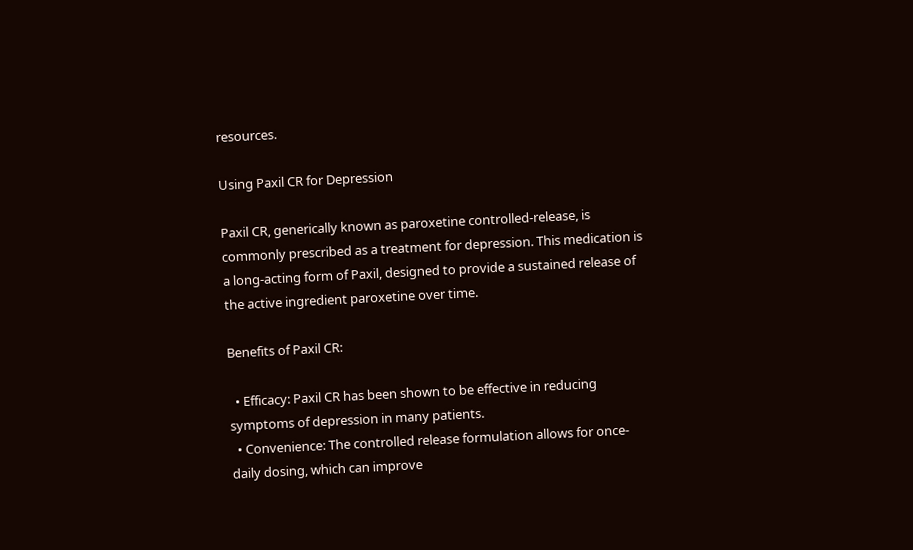resources.

Using Paxil CR for Depression

Paxil CR, generically known as paroxetine controlled-release, is commonly prescribed as a treatment for depression. This medication is a long-acting form of Paxil, designed to provide a sustained release of the active ingredient paroxetine over time.

Benefits of Paxil CR:

  • Efficacy: Paxil CR has been shown to be effective in reducing symptoms of depression in many patients.
  • Convenience: The controlled release formulation allows for once-daily dosing, which can improve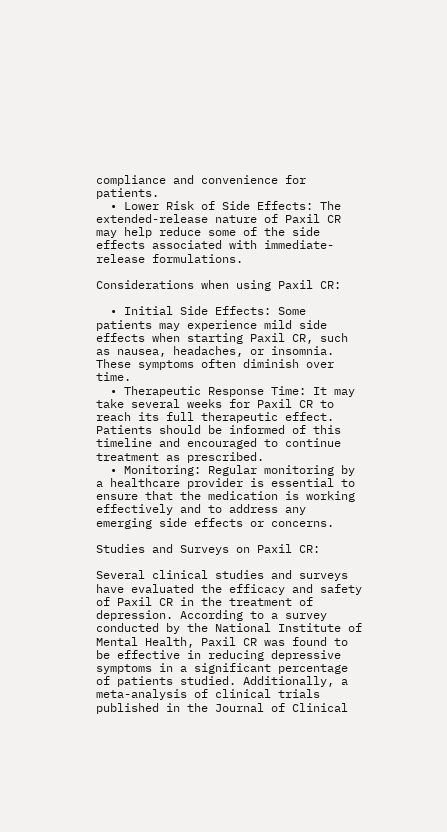compliance and convenience for patients.
  • Lower Risk of Side Effects: The extended-release nature of Paxil CR may help reduce some of the side effects associated with immediate-release formulations.

Considerations when using Paxil CR:

  • Initial Side Effects: Some patients may experience mild side effects when starting Paxil CR, such as nausea, headaches, or insomnia. These symptoms often diminish over time.
  • Therapeutic Response Time: It may take several weeks for Paxil CR to reach its full therapeutic effect. Patients should be informed of this timeline and encouraged to continue treatment as prescribed.
  • Monitoring: Regular monitoring by a healthcare provider is essential to ensure that the medication is working effectively and to address any emerging side effects or concerns.

Studies and Surveys on Paxil CR:

Several clinical studies and surveys have evaluated the efficacy and safety of Paxil CR in the treatment of depression. According to a survey conducted by the National Institute of Mental Health, Paxil CR was found to be effective in reducing depressive symptoms in a significant percentage of patients studied. Additionally, a meta-analysis of clinical trials published in the Journal of Clinical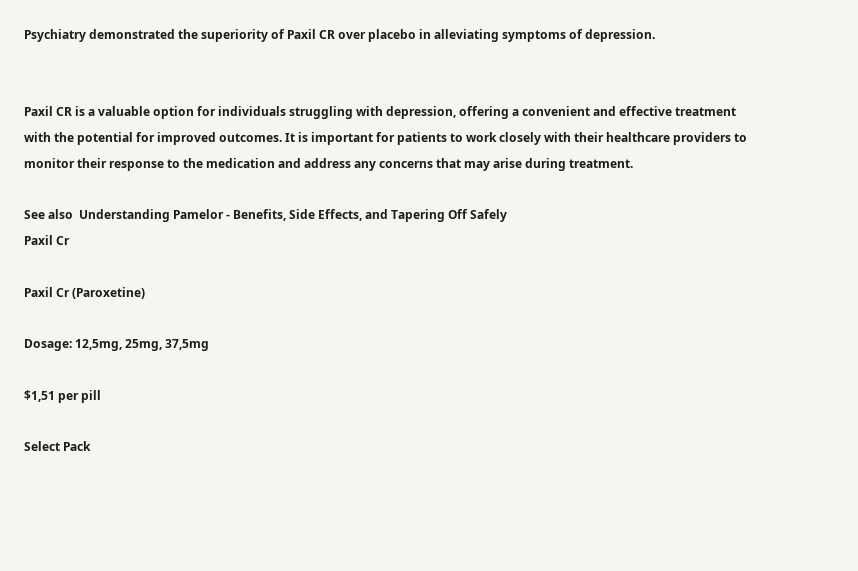Psychiatry demonstrated the superiority of Paxil CR over placebo in alleviating symptoms of depression.


Paxil CR is a valuable option for individuals struggling with depression, offering a convenient and effective treatment with the potential for improved outcomes. It is important for patients to work closely with their healthcare providers to monitor their response to the medication and address any concerns that may arise during treatment.

See also  Understanding Pamelor - Benefits, Side Effects, and Tapering Off Safely
Paxil Cr

Paxil Cr (Paroxetine)

Dosage: 12,5mg, 25mg, 37,5mg

$1,51 per pill

Select Pack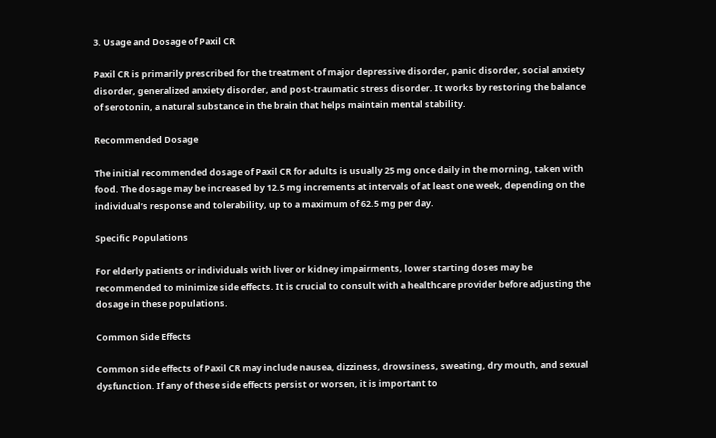3. Usage and Dosage of Paxil CR

Paxil CR is primarily prescribed for the treatment of major depressive disorder, panic disorder, social anxiety disorder, generalized anxiety disorder, and post-traumatic stress disorder. It works by restoring the balance of serotonin, a natural substance in the brain that helps maintain mental stability.

Recommended Dosage

The initial recommended dosage of Paxil CR for adults is usually 25 mg once daily in the morning, taken with food. The dosage may be increased by 12.5 mg increments at intervals of at least one week, depending on the individual’s response and tolerability, up to a maximum of 62.5 mg per day.

Specific Populations

For elderly patients or individuals with liver or kidney impairments, lower starting doses may be recommended to minimize side effects. It is crucial to consult with a healthcare provider before adjusting the dosage in these populations.

Common Side Effects

Common side effects of Paxil CR may include nausea, dizziness, drowsiness, sweating, dry mouth, and sexual dysfunction. If any of these side effects persist or worsen, it is important to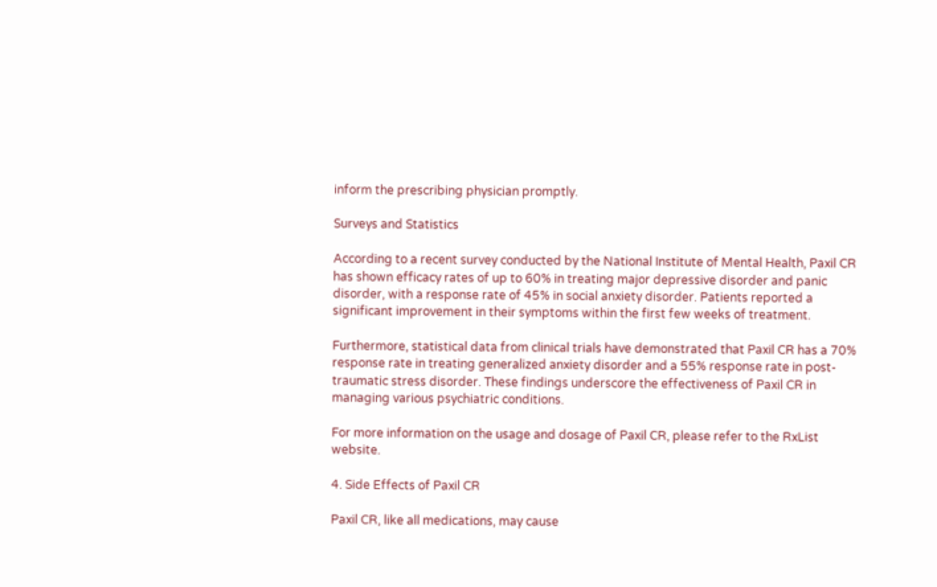inform the prescribing physician promptly.

Surveys and Statistics

According to a recent survey conducted by the National Institute of Mental Health, Paxil CR has shown efficacy rates of up to 60% in treating major depressive disorder and panic disorder, with a response rate of 45% in social anxiety disorder. Patients reported a significant improvement in their symptoms within the first few weeks of treatment.

Furthermore, statistical data from clinical trials have demonstrated that Paxil CR has a 70% response rate in treating generalized anxiety disorder and a 55% response rate in post-traumatic stress disorder. These findings underscore the effectiveness of Paxil CR in managing various psychiatric conditions.

For more information on the usage and dosage of Paxil CR, please refer to the RxList website.

4. Side Effects of Paxil CR

Paxil CR, like all medications, may cause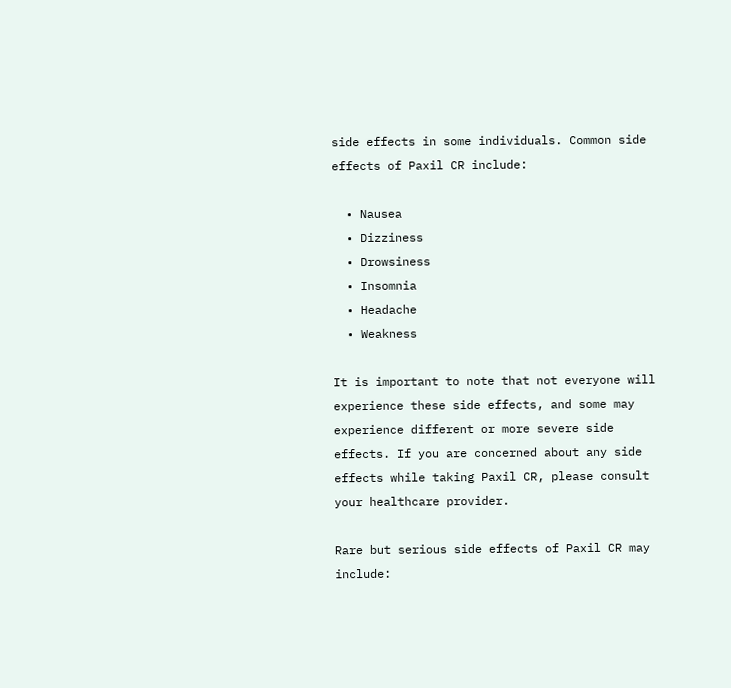side effects in some individuals. Common side effects of Paxil CR include:

  • Nausea
  • Dizziness
  • Drowsiness
  • Insomnia
  • Headache
  • Weakness

It is important to note that not everyone will experience these side effects, and some may experience different or more severe side effects. If you are concerned about any side effects while taking Paxil CR, please consult your healthcare provider.

Rare but serious side effects of Paxil CR may include: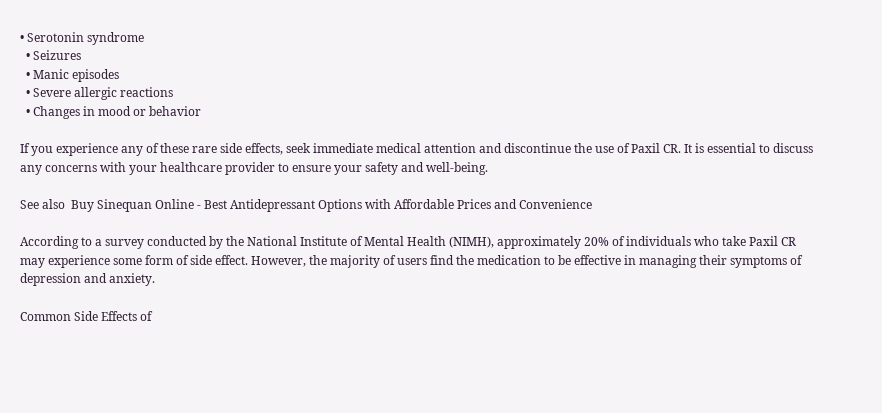• Serotonin syndrome
  • Seizures
  • Manic episodes
  • Severe allergic reactions
  • Changes in mood or behavior

If you experience any of these rare side effects, seek immediate medical attention and discontinue the use of Paxil CR. It is essential to discuss any concerns with your healthcare provider to ensure your safety and well-being.

See also  Buy Sinequan Online - Best Antidepressant Options with Affordable Prices and Convenience

According to a survey conducted by the National Institute of Mental Health (NIMH), approximately 20% of individuals who take Paxil CR may experience some form of side effect. However, the majority of users find the medication to be effective in managing their symptoms of depression and anxiety.

Common Side Effects of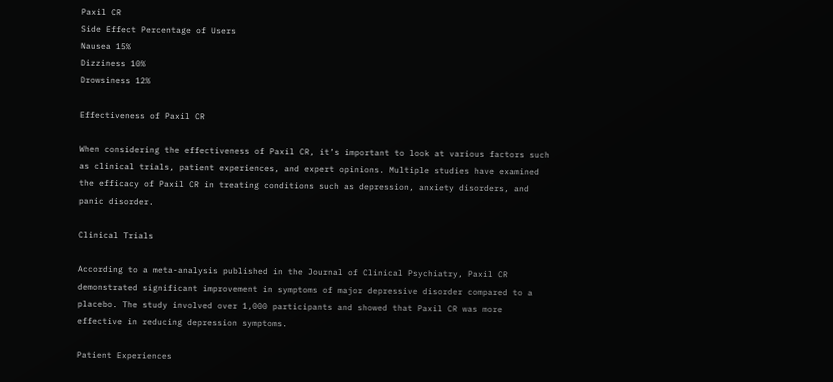Paxil CR
Side Effect Percentage of Users
Nausea 15%
Dizziness 10%
Drowsiness 12%

Effectiveness of Paxil CR

When considering the effectiveness of Paxil CR, it’s important to look at various factors such as clinical trials, patient experiences, and expert opinions. Multiple studies have examined the efficacy of Paxil CR in treating conditions such as depression, anxiety disorders, and panic disorder.

Clinical Trials

According to a meta-analysis published in the Journal of Clinical Psychiatry, Paxil CR demonstrated significant improvement in symptoms of major depressive disorder compared to a placebo. The study involved over 1,000 participants and showed that Paxil CR was more effective in reducing depression symptoms.

Patient Experiences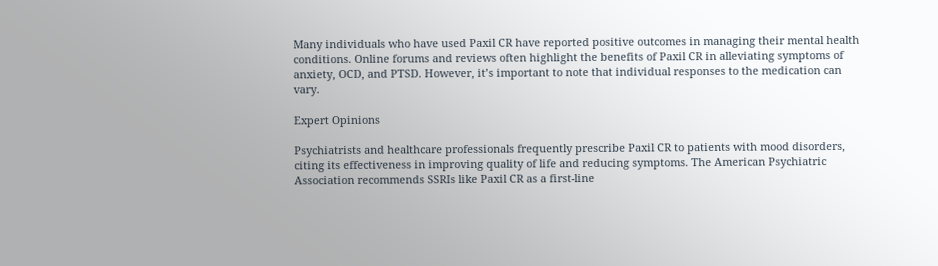Many individuals who have used Paxil CR have reported positive outcomes in managing their mental health conditions. Online forums and reviews often highlight the benefits of Paxil CR in alleviating symptoms of anxiety, OCD, and PTSD. However, it’s important to note that individual responses to the medication can vary.

Expert Opinions

Psychiatrists and healthcare professionals frequently prescribe Paxil CR to patients with mood disorders, citing its effectiveness in improving quality of life and reducing symptoms. The American Psychiatric Association recommends SSRIs like Paxil CR as a first-line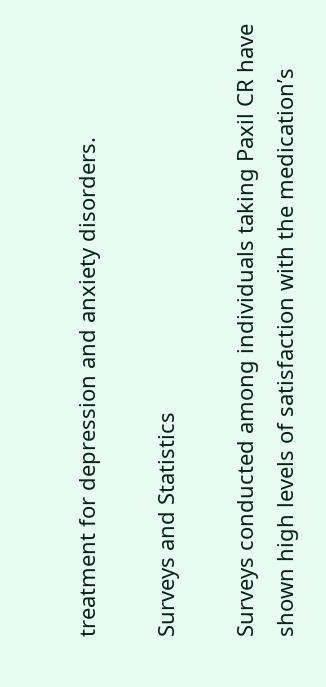treatment for depression and anxiety disorders.

Surveys and Statistics

Surveys conducted among individuals taking Paxil CR have shown high levels of satisfaction with the medication’s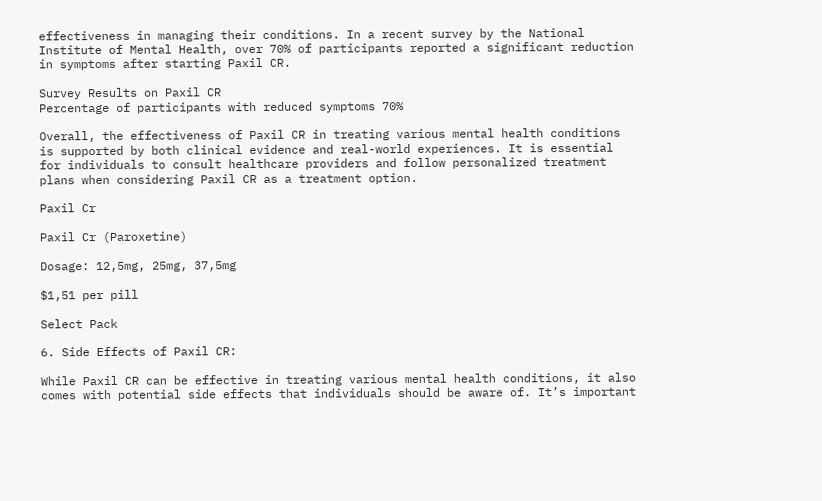effectiveness in managing their conditions. In a recent survey by the National Institute of Mental Health, over 70% of participants reported a significant reduction in symptoms after starting Paxil CR.

Survey Results on Paxil CR
Percentage of participants with reduced symptoms 70%

Overall, the effectiveness of Paxil CR in treating various mental health conditions is supported by both clinical evidence and real-world experiences. It is essential for individuals to consult healthcare providers and follow personalized treatment plans when considering Paxil CR as a treatment option.

Paxil Cr

Paxil Cr (Paroxetine)

Dosage: 12,5mg, 25mg, 37,5mg

$1,51 per pill

Select Pack

6. Side Effects of Paxil CR:

While Paxil CR can be effective in treating various mental health conditions, it also comes with potential side effects that individuals should be aware of. It’s important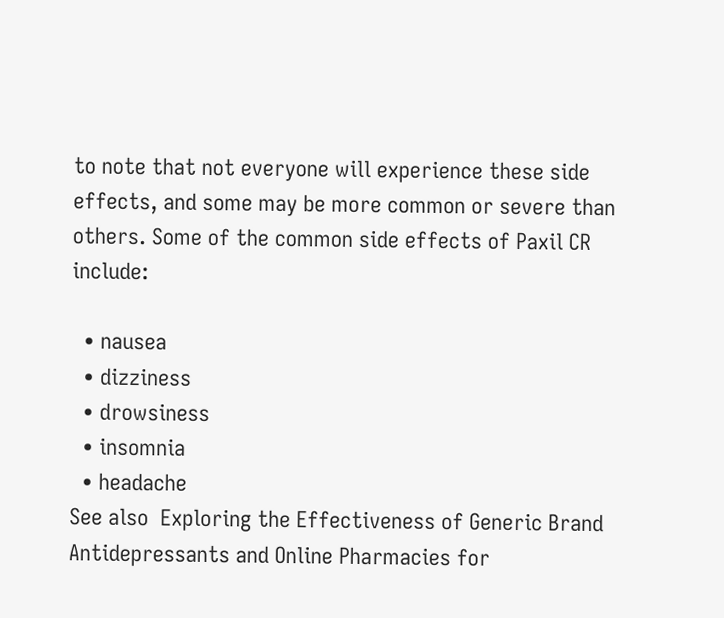to note that not everyone will experience these side effects, and some may be more common or severe than others. Some of the common side effects of Paxil CR include:

  • nausea
  • dizziness
  • drowsiness
  • insomnia
  • headache
See also  Exploring the Effectiveness of Generic Brand Antidepressants and Online Pharmacies for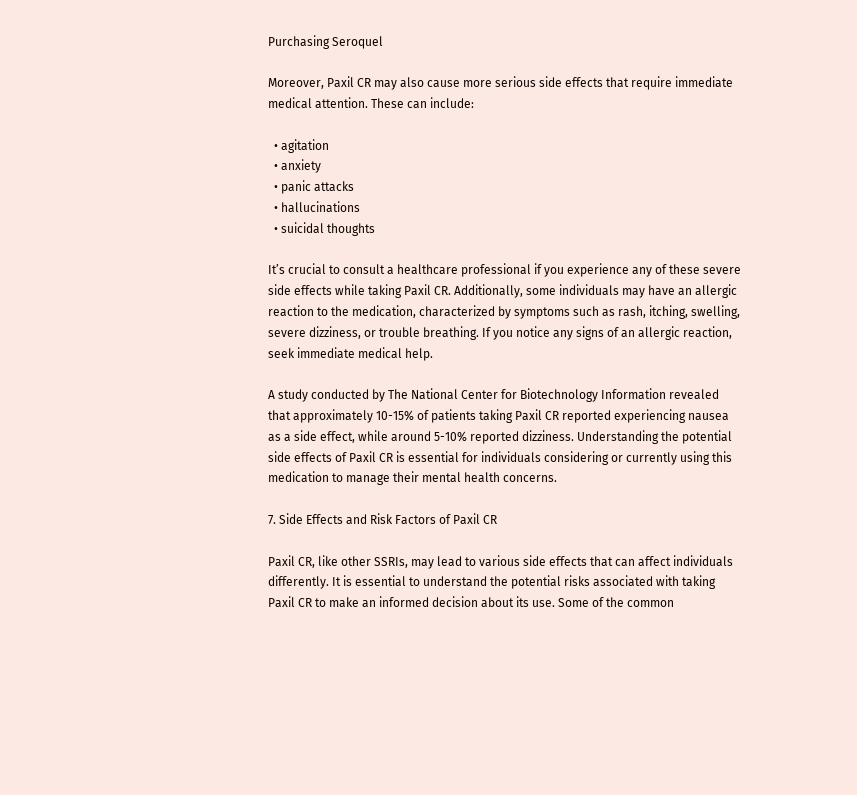Purchasing Seroquel

Moreover, Paxil CR may also cause more serious side effects that require immediate medical attention. These can include:

  • agitation
  • anxiety
  • panic attacks
  • hallucinations
  • suicidal thoughts

It’s crucial to consult a healthcare professional if you experience any of these severe side effects while taking Paxil CR. Additionally, some individuals may have an allergic reaction to the medication, characterized by symptoms such as rash, itching, swelling, severe dizziness, or trouble breathing. If you notice any signs of an allergic reaction, seek immediate medical help.

A study conducted by The National Center for Biotechnology Information revealed that approximately 10-15% of patients taking Paxil CR reported experiencing nausea as a side effect, while around 5-10% reported dizziness. Understanding the potential side effects of Paxil CR is essential for individuals considering or currently using this medication to manage their mental health concerns.

7. Side Effects and Risk Factors of Paxil CR

Paxil CR, like other SSRIs, may lead to various side effects that can affect individuals differently. It is essential to understand the potential risks associated with taking Paxil CR to make an informed decision about its use. Some of the common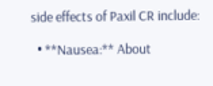side effects of Paxil CR include:

  • **Nausea:** About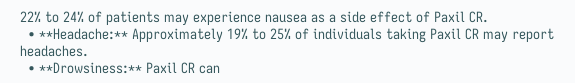22% to 24% of patients may experience nausea as a side effect of Paxil CR.
  • **Headache:** Approximately 19% to 25% of individuals taking Paxil CR may report headaches.
  • **Drowsiness:** Paxil CR can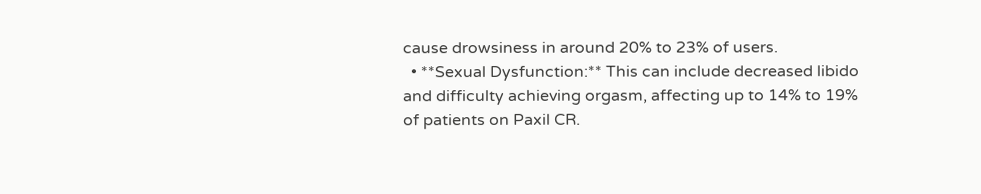cause drowsiness in around 20% to 23% of users.
  • **Sexual Dysfunction:** This can include decreased libido and difficulty achieving orgasm, affecting up to 14% to 19% of patients on Paxil CR.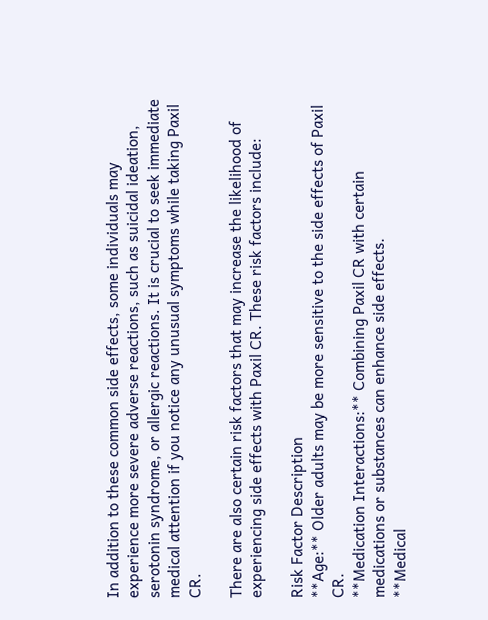In addition to these common side effects, some individuals may experience more severe adverse reactions, such as suicidal ideation, serotonin syndrome, or allergic reactions. It is crucial to seek immediate medical attention if you notice any unusual symptoms while taking Paxil CR.

There are also certain risk factors that may increase the likelihood of experiencing side effects with Paxil CR. These risk factors include:

Risk Factor Description
**Age:** Older adults may be more sensitive to the side effects of Paxil CR.
**Medication Interactions:** Combining Paxil CR with certain medications or substances can enhance side effects.
**Medical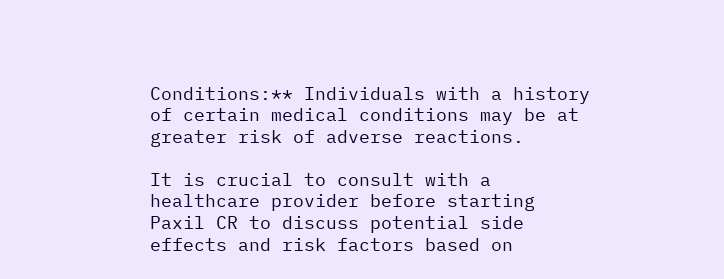Conditions:** Individuals with a history of certain medical conditions may be at greater risk of adverse reactions.

It is crucial to consult with a healthcare provider before starting Paxil CR to discuss potential side effects and risk factors based on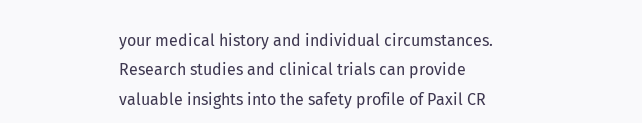your medical history and individual circumstances. Research studies and clinical trials can provide valuable insights into the safety profile of Paxil CR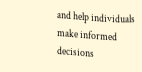and help individuals make informed decisions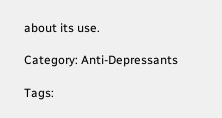about its use.

Category: Anti-Depressants

Tags: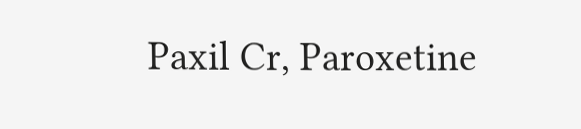Paxil Cr, Paroxetine